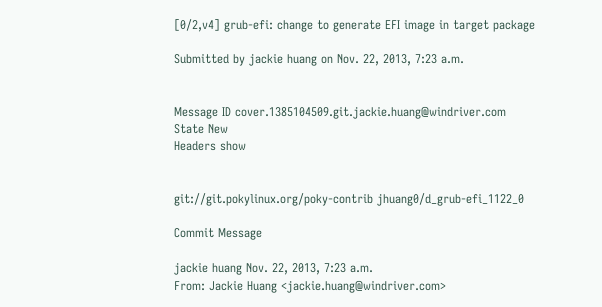[0/2,v4] grub-efi: change to generate EFI image in target package

Submitted by jackie huang on Nov. 22, 2013, 7:23 a.m.


Message ID cover.1385104509.git.jackie.huang@windriver.com
State New
Headers show


git://git.pokylinux.org/poky-contrib jhuang0/d_grub-efi_1122_0

Commit Message

jackie huang Nov. 22, 2013, 7:23 a.m.
From: Jackie Huang <jackie.huang@windriver.com>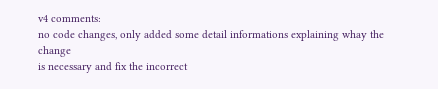v4 comments:
no code changes, only added some detail informations explaining whay the change
is necessary and fix the incorrect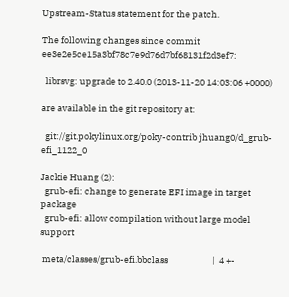Upstream-Status statement for the patch.

The following changes since commit ee3e2e5ce15a3bf78c7e9d76d7bf68131f2d3ef7:

  librsvg: upgrade to 2.40.0 (2013-11-20 14:03:06 +0000)

are available in the git repository at:

  git://git.pokylinux.org/poky-contrib jhuang0/d_grub-efi_1122_0

Jackie Huang (2):
  grub-efi: change to generate EFI image in target package
  grub-efi: allow compilation without large model support

 meta/classes/grub-efi.bbclass                      |  4 +-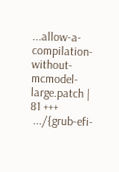...allow-a-compilation-without-mcmodel-large.patch | 81 +++
 .../{grub-efi-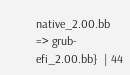native_2.00.bb => grub-efi_2.00.bb}  | 44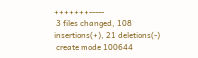+++++++-----
 3 files changed, 108 insertions(+), 21 deletions(-)
 create mode 100644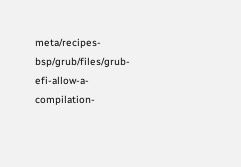meta/recipes-bsp/grub/files/grub-efi-allow-a-compilation-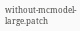without-mcmodel-large.patch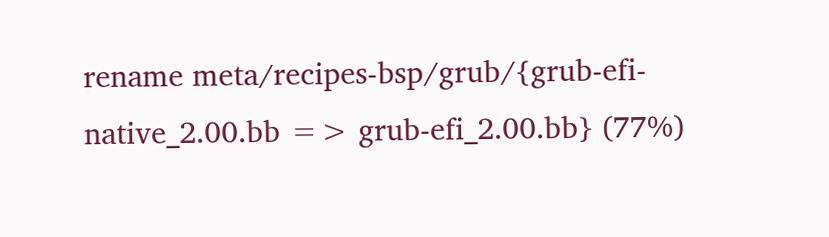rename meta/recipes-bsp/grub/{grub-efi-native_2.00.bb => grub-efi_2.00.bb} (77%)